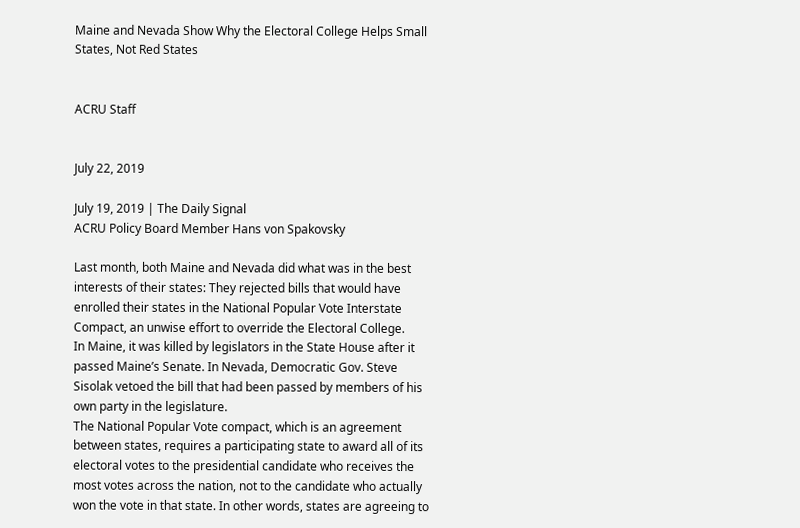Maine and Nevada Show Why the Electoral College Helps Small States, Not Red States


ACRU Staff


July 22, 2019

July 19, 2019 | The Daily Signal
ACRU Policy Board Member Hans von Spakovsky

Last month, both Maine and Nevada did what was in the best interests of their states: They rejected bills that would have enrolled their states in the National Popular Vote Interstate Compact, an unwise effort to override the Electoral College.
In Maine, it was killed by legislators in the State House after it passed Maine’s Senate. In Nevada, Democratic Gov. Steve Sisolak vetoed the bill that had been passed by members of his own party in the legislature.
The National Popular Vote compact, which is an agreement between states, requires a participating state to award all of its electoral votes to the presidential candidate who receives the most votes across the nation, not to the candidate who actually won the vote in that state. In other words, states are agreeing to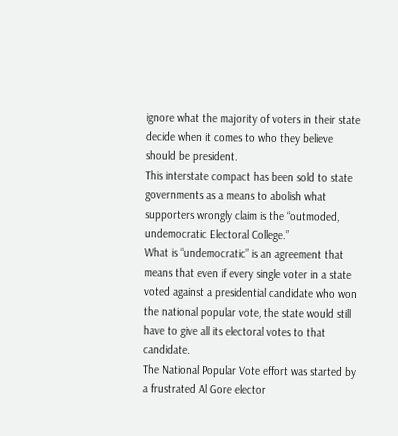ignore what the majority of voters in their state decide when it comes to who they believe should be president.
This interstate compact has been sold to state governments as a means to abolish what supporters wrongly claim is the “outmoded, undemocratic Electoral College.”
What is “undemocratic” is an agreement that means that even if every single voter in a state voted against a presidential candidate who won the national popular vote, the state would still have to give all its electoral votes to that candidate.
The National Popular Vote effort was started by a frustrated Al Gore elector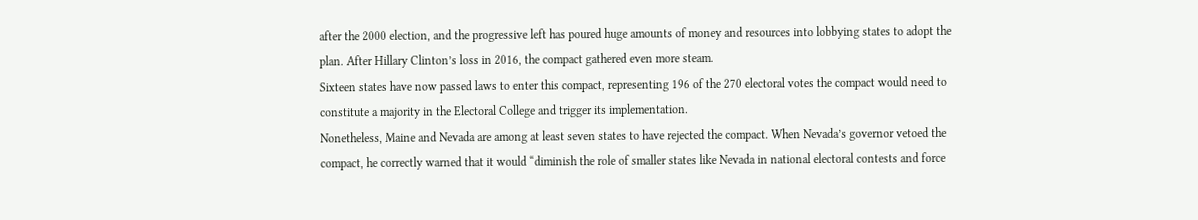after the 2000 election, and the progressive left has poured huge amounts of money and resources into lobbying states to adopt the plan. After Hillary Clinton’s loss in 2016, the compact gathered even more steam.
Sixteen states have now passed laws to enter this compact, representing 196 of the 270 electoral votes the compact would need to constitute a majority in the Electoral College and trigger its implementation.
Nonetheless, Maine and Nevada are among at least seven states to have rejected the compact. When Nevada’s governor vetoed the compact, he correctly warned that it would “diminish the role of smaller states like Nevada in national electoral contests and force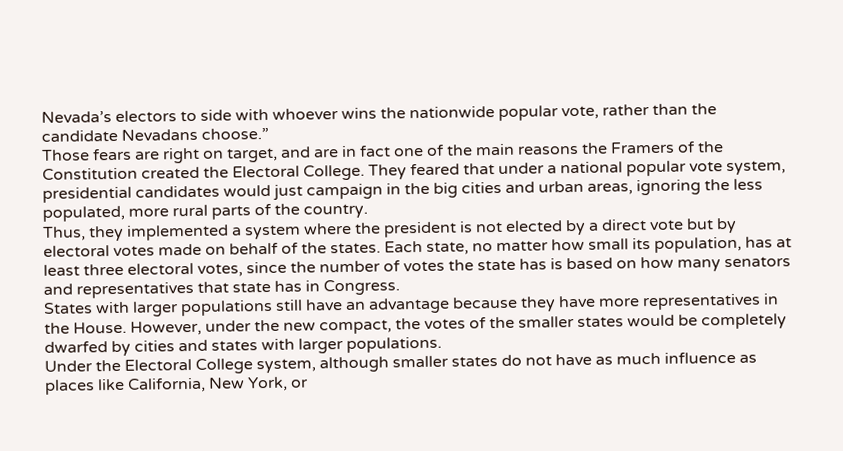Nevada’s electors to side with whoever wins the nationwide popular vote, rather than the candidate Nevadans choose.”
Those fears are right on target, and are in fact one of the main reasons the Framers of the Constitution created the Electoral College. They feared that under a national popular vote system, presidential candidates would just campaign in the big cities and urban areas, ignoring the less populated, more rural parts of the country.
Thus, they implemented a system where the president is not elected by a direct vote but by electoral votes made on behalf of the states. Each state, no matter how small its population, has at least three electoral votes, since the number of votes the state has is based on how many senators and representatives that state has in Congress.
States with larger populations still have an advantage because they have more representatives in the House. However, under the new compact, the votes of the smaller states would be completely dwarfed by cities and states with larger populations.
Under the Electoral College system, although smaller states do not have as much influence as places like California, New York, or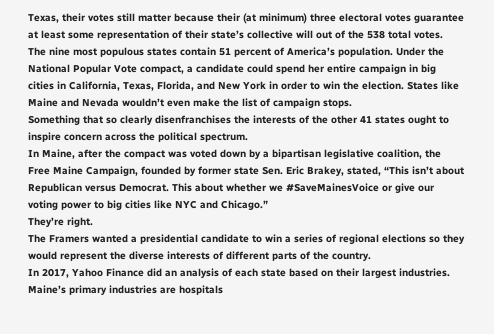Texas, their votes still matter because their (at minimum) three electoral votes guarantee at least some representation of their state’s collective will out of the 538 total votes.
The nine most populous states contain 51 percent of America’s population. Under the National Popular Vote compact, a candidate could spend her entire campaign in big cities in California, Texas, Florida, and New York in order to win the election. States like Maine and Nevada wouldn’t even make the list of campaign stops.
Something that so clearly disenfranchises the interests of the other 41 states ought to inspire concern across the political spectrum.
In Maine, after the compact was voted down by a bipartisan legislative coalition, the Free Maine Campaign, founded by former state Sen. Eric Brakey, stated, “This isn’t about Republican versus Democrat. This about whether we #SaveMainesVoice or give our voting power to big cities like NYC and Chicago.”
They’re right.
The Framers wanted a presidential candidate to win a series of regional elections so they would represent the diverse interests of different parts of the country.
In 2017, Yahoo Finance did an analysis of each state based on their largest industries. Maine’s primary industries are hospitals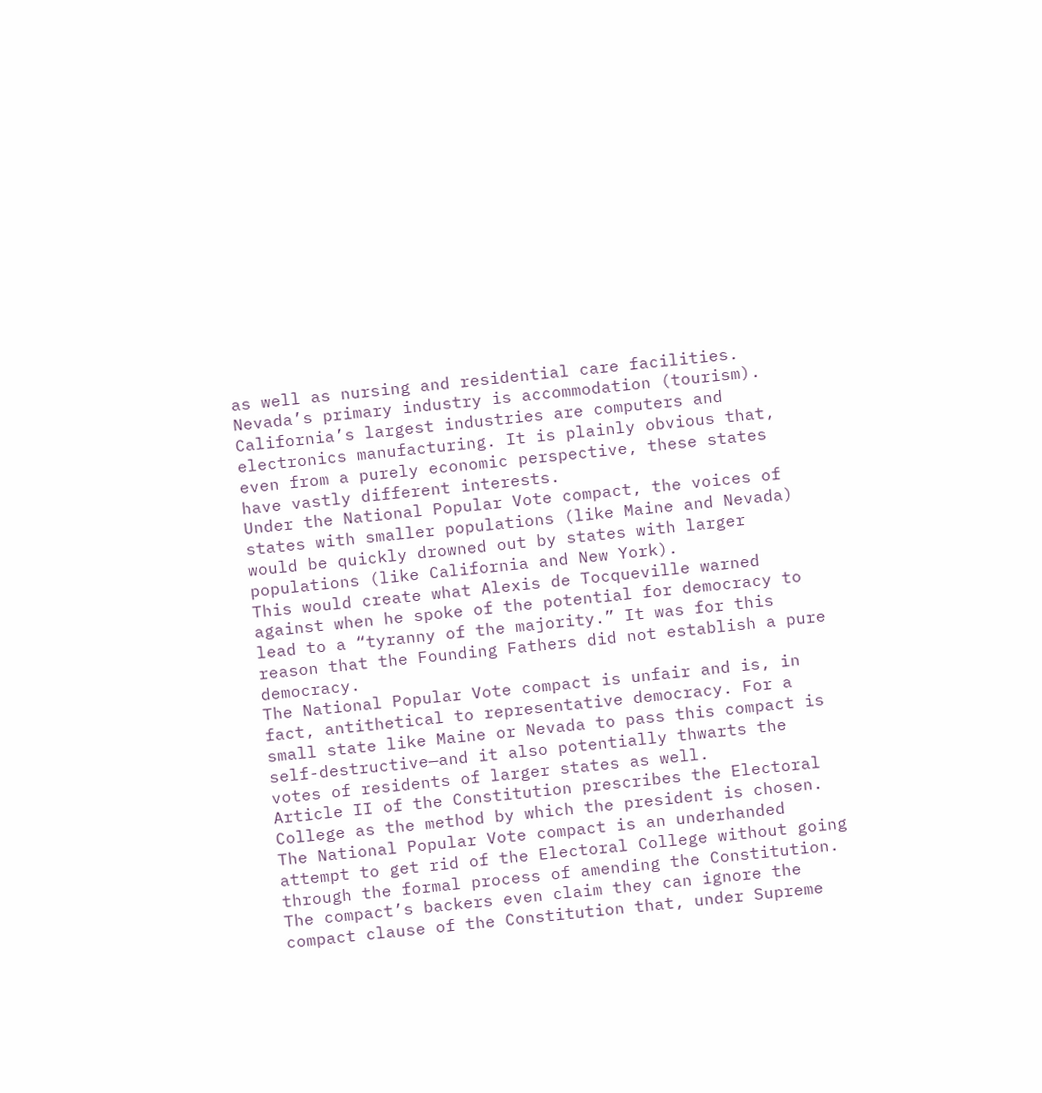as well as nursing and residential care facilities. Nevada’s primary industry is accommodation (tourism). California’s largest industries are computers and electronics manufacturing. It is plainly obvious that, even from a purely economic perspective, these states have vastly different interests.
Under the National Popular Vote compact, the voices of states with smaller populations (like Maine and Nevada) would be quickly drowned out by states with larger populations (like California and New York).
This would create what Alexis de Tocqueville warned against when he spoke of the potential for democracy to lead to a “tyranny of the majority.” It was for this reason that the Founding Fathers did not establish a pure democracy.
The National Popular Vote compact is unfair and is, in fact, antithetical to representative democracy. For a small state like Maine or Nevada to pass this compact is self-destructive—and it also potentially thwarts the votes of residents of larger states as well.
Article II of the Constitution prescribes the Electoral College as the method by which the president is chosen. The National Popular Vote compact is an underhanded attempt to get rid of the Electoral College without going through the formal process of amending the Constitution.
The compact’s backers even claim they can ignore the compact clause of the Constitution that, under Supreme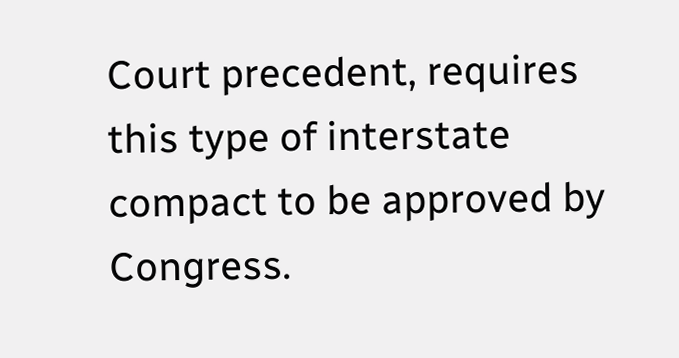Court precedent, requires this type of interstate compact to be approved by Congress.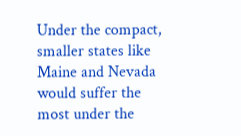Under the compact, smaller states like Maine and Nevada would suffer the most under the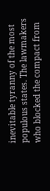inevitable tyranny of the most populous states. The lawmakers who blocked the compact from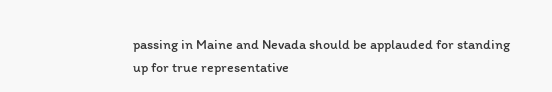passing in Maine and Nevada should be applauded for standing up for true representative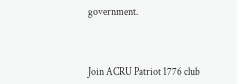government.



Join ACRU Patriot 1776 club